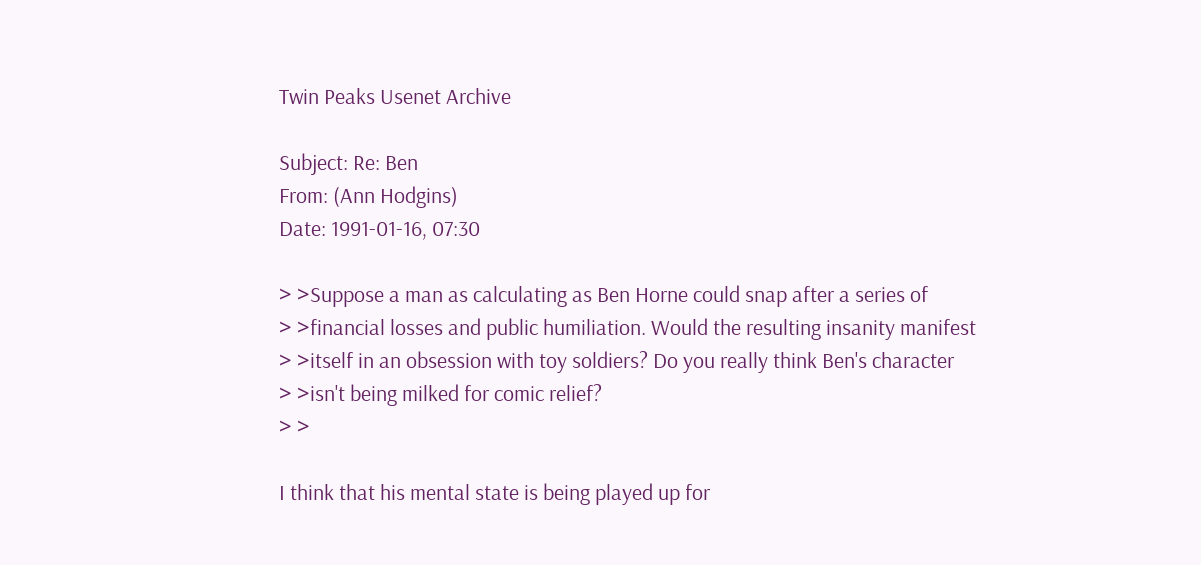Twin Peaks Usenet Archive

Subject: Re: Ben
From: (Ann Hodgins)
Date: 1991-01-16, 07:30

> >Suppose a man as calculating as Ben Horne could snap after a series of
> >financial losses and public humiliation. Would the resulting insanity manifest
> >itself in an obsession with toy soldiers? Do you really think Ben's character
> >isn't being milked for comic relief?
> >

I think that his mental state is being played up for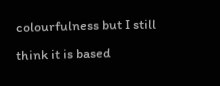colourfulness but I still
think it is based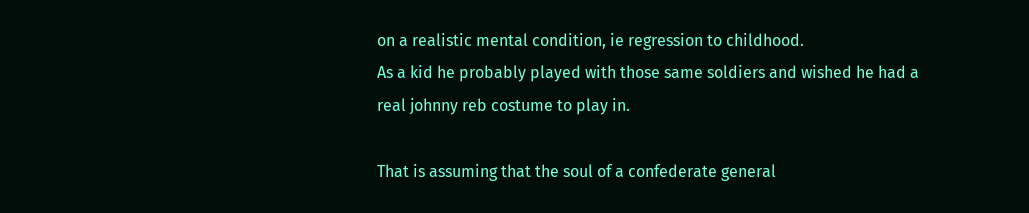on a realistic mental condition, ie regression to childhood.
As a kid he probably played with those same soldiers and wished he had a
real johnny reb costume to play in.

That is assuming that the soul of a confederate general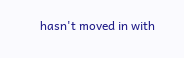hasn't moved in with